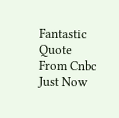Fantastic Quote From Cnbc Just Now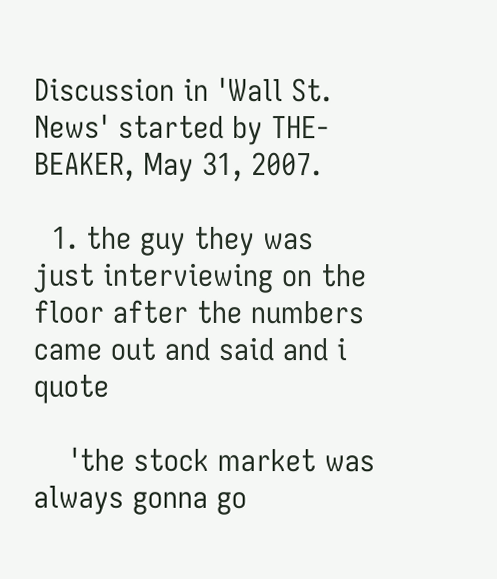Discussion in 'Wall St. News' started by THE-BEAKER, May 31, 2007.

  1. the guy they was just interviewing on the floor after the numbers came out and said and i quote

    'the stock market was always gonna go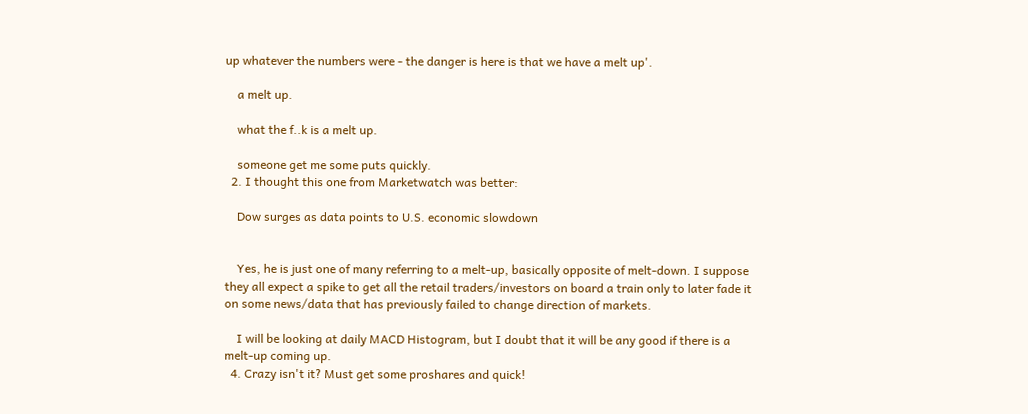up whatever the numbers were - the danger is here is that we have a melt up'.

    a melt up.

    what the f..k is a melt up.

    someone get me some puts quickly.
  2. I thought this one from Marketwatch was better:

    Dow surges as data points to U.S. economic slowdown


    Yes, he is just one of many referring to a melt-up, basically opposite of melt-down. I suppose they all expect a spike to get all the retail traders/investors on board a train only to later fade it on some news/data that has previously failed to change direction of markets.

    I will be looking at daily MACD Histogram, but I doubt that it will be any good if there is a melt-up coming up.
  4. Crazy isn't it? Must get some proshares and quick!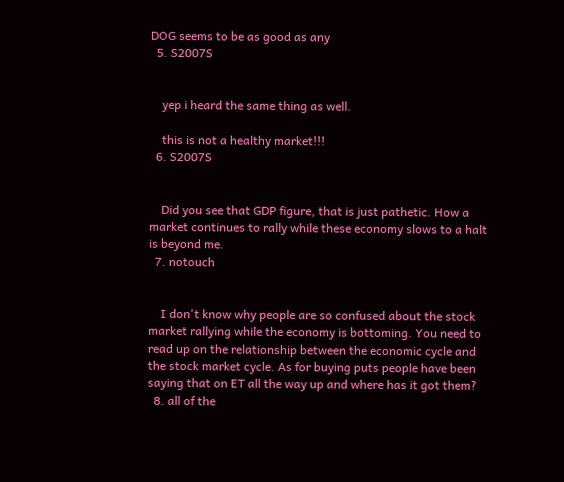DOG seems to be as good as any
  5. S2007S


    yep i heard the same thing as well.

    this is not a healthy market!!!
  6. S2007S


    Did you see that GDP figure, that is just pathetic. How a market continues to rally while these economy slows to a halt is beyond me.
  7. notouch


    I don't know why people are so confused about the stock market rallying while the economy is bottoming. You need to read up on the relationship between the economic cycle and the stock market cycle. As for buying puts people have been saying that on ET all the way up and where has it got them?
  8. all of the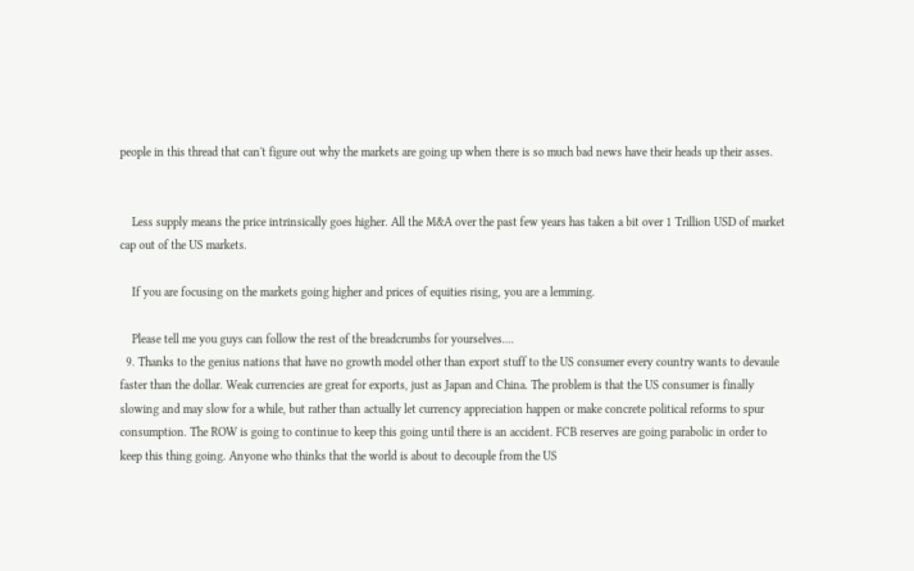people in this thread that can't figure out why the markets are going up when there is so much bad news have their heads up their asses.


    Less supply means the price intrinsically goes higher. All the M&A over the past few years has taken a bit over 1 Trillion USD of market cap out of the US markets.

    If you are focusing on the markets going higher and prices of equities rising, you are a lemming.

    Please tell me you guys can follow the rest of the breadcrumbs for yourselves....
  9. Thanks to the genius nations that have no growth model other than export stuff to the US consumer every country wants to devaule faster than the dollar. Weak currencies are great for exports, just as Japan and China. The problem is that the US consumer is finally slowing and may slow for a while, but rather than actually let currency appreciation happen or make concrete political reforms to spur consumption. The ROW is going to continue to keep this going until there is an accident. FCB reserves are going parabolic in order to keep this thing going. Anyone who thinks that the world is about to decouple from the US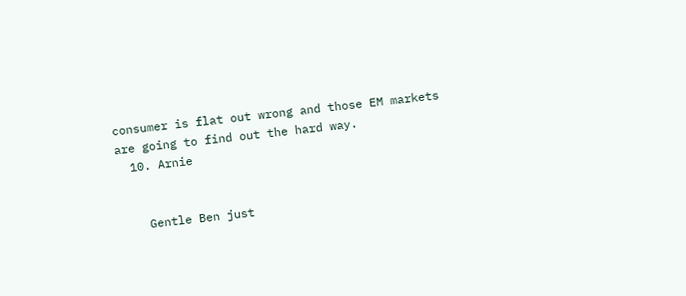consumer is flat out wrong and those EM markets are going to find out the hard way.
  10. Arnie


    Gentle Ben just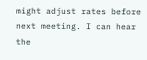might adjust rates before next meeting. I can hear the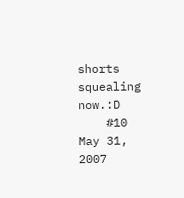shorts squealing now.:D
    #10     May 31, 2007